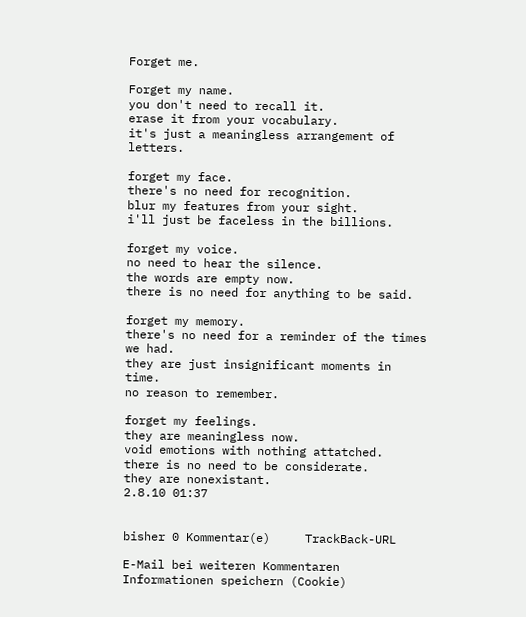Forget me.

Forget my name.
you don't need to recall it.
erase it from your vocabulary.
it's just a meaningless arrangement of letters.

forget my face.
there's no need for recognition.
blur my features from your sight.
i'll just be faceless in the billions.

forget my voice.
no need to hear the silence.
the words are empty now.
there is no need for anything to be said.

forget my memory.
there's no need for a reminder of the times we had.
they are just insignificant moments in time.
no reason to remember.

forget my feelings.
they are meaningless now.
void emotions with nothing attatched.
there is no need to be considerate.
they are nonexistant.
2.8.10 01:37


bisher 0 Kommentar(e)     TrackBack-URL

E-Mail bei weiteren Kommentaren
Informationen speichern (Cookie)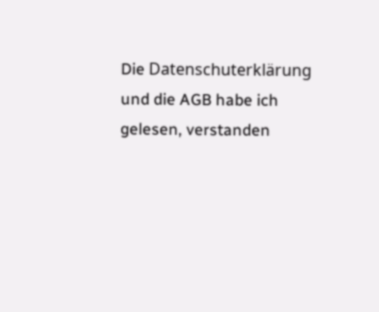Die Datenschuterklärung und die AGB habe ich gelesen, verstanden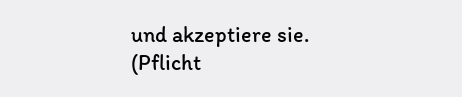und akzeptiere sie. (Pflicht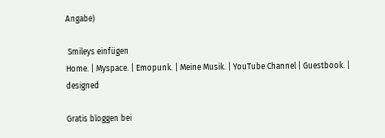Angabe)

 Smileys einfügen
Home. | Myspace. | Emopunk. | Meine Musik. | YouTube Channel | Guestbook. | designed

Gratis bloggen bei